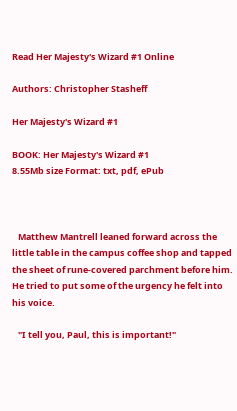Read Her Majesty's Wizard #1 Online

Authors: Christopher Stasheff

Her Majesty's Wizard #1

BOOK: Her Majesty's Wizard #1
8.55Mb size Format: txt, pdf, ePub



   Matthew Mantrell leaned forward across the little table in the campus coffee shop and tapped the sheet of rune-covered parchment before him. He tried to put some of the urgency he felt into his voice.

   "I tell you, Paul, this is important!"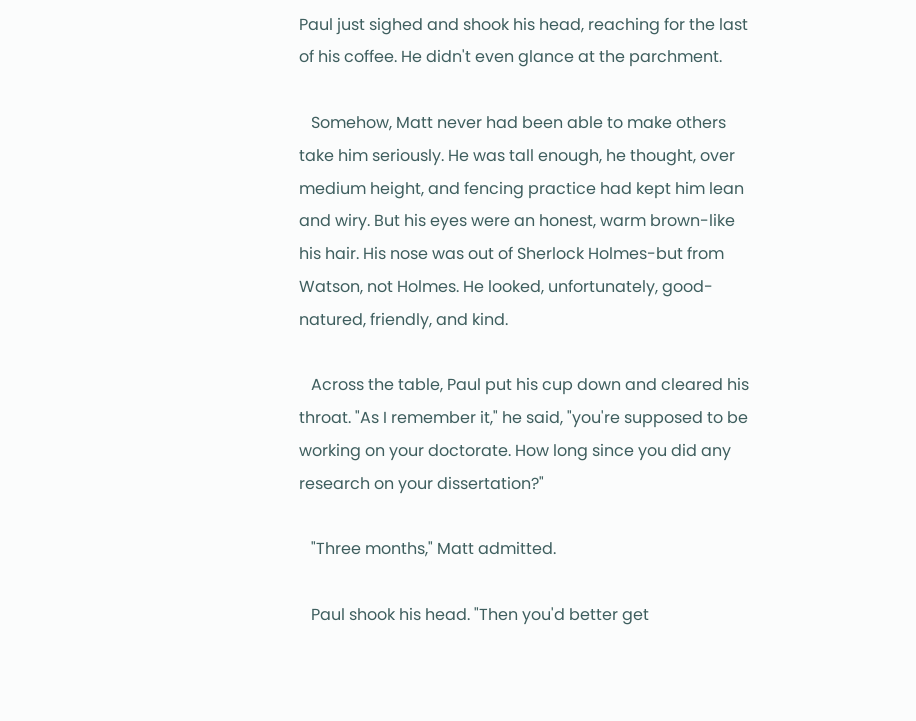Paul just sighed and shook his head, reaching for the last of his coffee. He didn't even glance at the parchment.

   Somehow, Matt never had been able to make others take him seriously. He was tall enough, he thought, over medium height, and fencing practice had kept him lean and wiry. But his eyes were an honest, warm brown-like his hair. His nose was out of Sherlock Holmes-but from Watson, not Holmes. He looked, unfortunately, good-natured, friendly, and kind.

   Across the table, Paul put his cup down and cleared his throat. "As I remember it," he said, "you're supposed to be working on your doctorate. How long since you did any research on your dissertation?"

   "Three months," Matt admitted.

   Paul shook his head. "Then you'd better get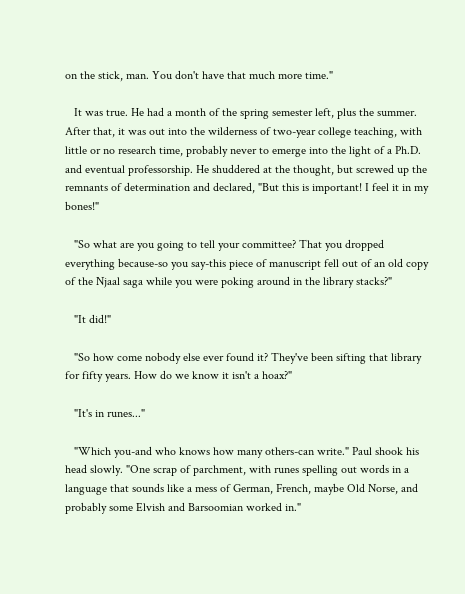on the stick, man. You don't have that much more time."

   It was true. He had a month of the spring semester left, plus the summer. After that, it was out into the wilderness of two-year college teaching, with little or no research time, probably never to emerge into the light of a Ph.D. and eventual professorship. He shuddered at the thought, but screwed up the remnants of determination and declared, "But this is important! I feel it in my bones!"

   "So what are you going to tell your committee? That you dropped everything because-so you say-this piece of manuscript fell out of an old copy of the Njaal saga while you were poking around in the library stacks?"

   "It did!"

   "So how come nobody else ever found it? They've been sifting that library for fifty years. How do we know it isn't a hoax?"

   "It's in runes..."

   "Which you-and who knows how many others-can write." Paul shook his head slowly. "One scrap of parchment, with runes spelling out words in a language that sounds like a mess of German, French, maybe Old Norse, and probably some Elvish and Barsoomian worked in."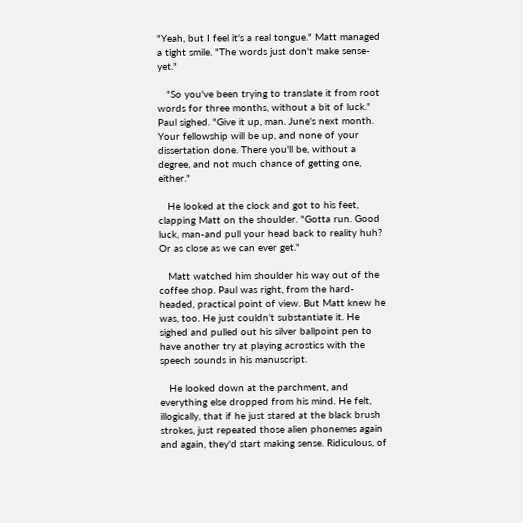"Yeah, but I feel it's a real tongue." Matt managed a tight smile. "The words just don't make sense-yet."

   "So you've been trying to translate it from root words for three months, without a bit of luck." Paul sighed. "Give it up, man. June's next month. Your fellowship will be up, and none of your dissertation done. There you'll be, without a degree, and not much chance of getting one, either."

   He looked at the clock and got to his feet, clapping Matt on the shoulder. "Gotta run. Good luck, man-and pull your head back to reality huh? Or as close as we can ever get."

   Matt watched him shoulder his way out of the coffee shop. Paul was right, from the hard-headed, practical point of view. But Matt knew he was, too. He just couldn't substantiate it. He sighed and pulled out his silver ballpoint pen to have another try at playing acrostics with the speech sounds in his manuscript.

   He looked down at the parchment, and everything else dropped from his mind. He felt, illogically, that if he just stared at the black brush strokes, just repeated those alien phonemes again and again, they'd start making sense. Ridiculous, of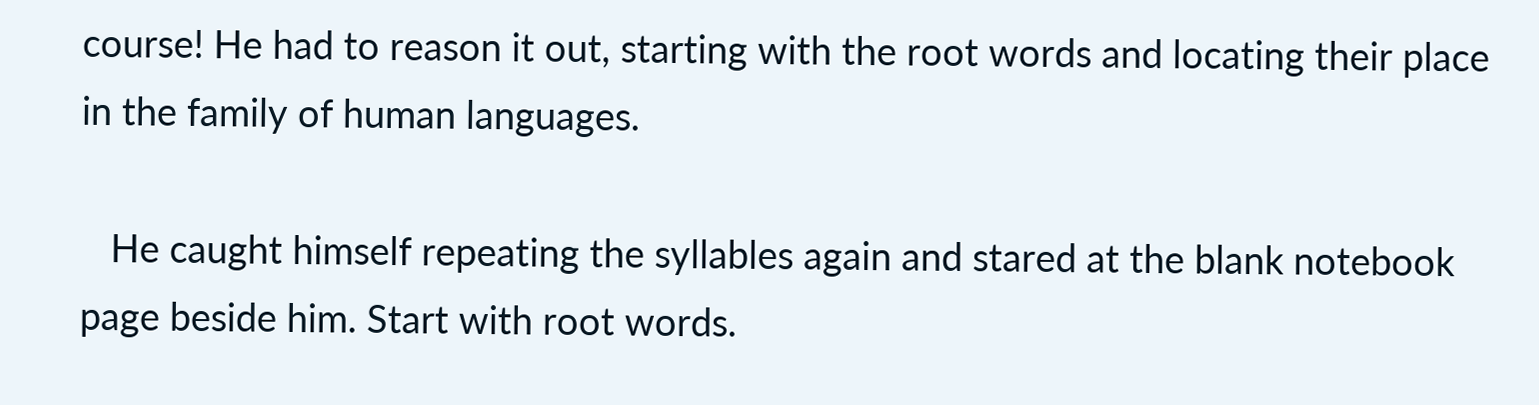course! He had to reason it out, starting with the root words and locating their place in the family of human languages.

   He caught himself repeating the syllables again and stared at the blank notebook page beside him. Start with root words.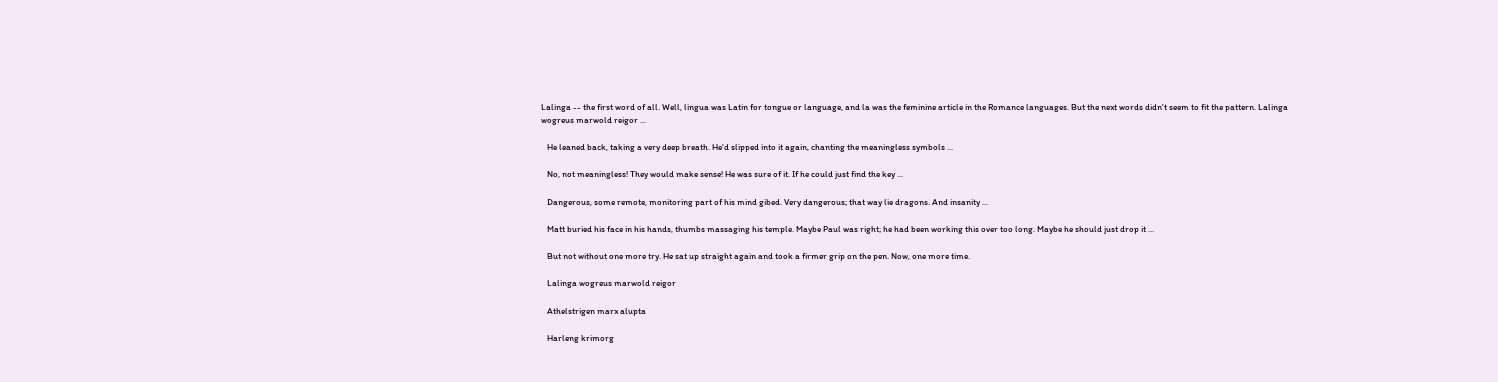Lalinga -- the first word of all. Well, lingua was Latin for tongue or language, and la was the feminine article in the Romance languages. But the next words didn't seem to fit the pattern. Lalinga wogreus marwold reigor ...

   He leaned back, taking a very deep breath. He'd slipped into it again, chanting the meaningless symbols ...

   No, not meaningless! They would make sense! He was sure of it. If he could just find the key ...

   Dangerous, some remote, monitoring part of his mind gibed. Very dangerous; that way lie dragons. And insanity ...

   Matt buried his face in his hands, thumbs massaging his temple. Maybe Paul was right; he had been working this over too long. Maybe he should just drop it ...

   But not without one more try. He sat up straight again and took a firmer grip on the pen. Now, one more time.

   Lalinga wogreus marwold reigor

   Athelstrigen marx alupta

   Harleng krimorg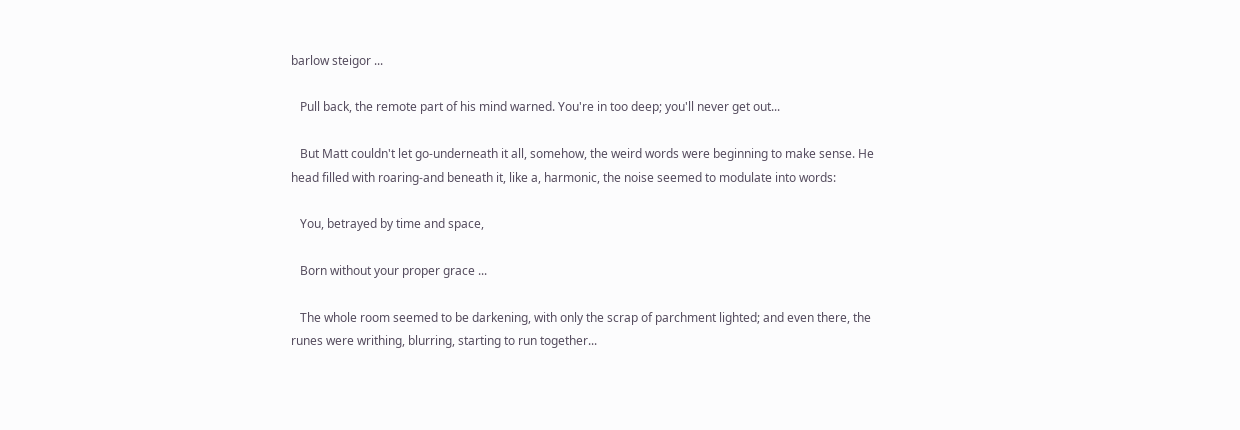barlow steigor ...

   Pull back, the remote part of his mind warned. You're in too deep; you'll never get out...

   But Matt couldn't let go-underneath it all, somehow, the weird words were beginning to make sense. He head filled with roaring-and beneath it, like a, harmonic, the noise seemed to modulate into words:

   You, betrayed by time and space,

   Born without your proper grace ...

   The whole room seemed to be darkening, with only the scrap of parchment lighted; and even there, the runes were writhing, blurring, starting to run together...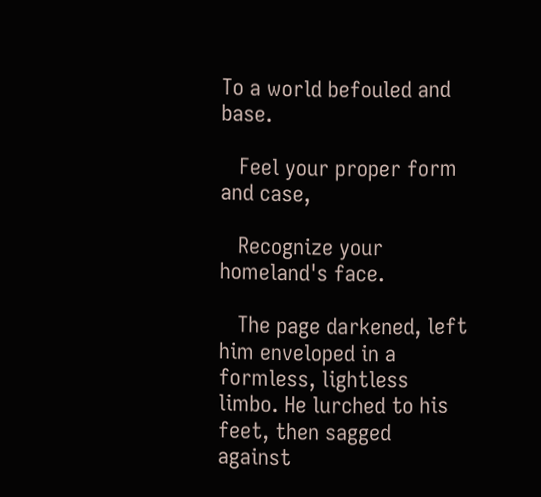To a world befouled and base.

   Feel your proper form and case,

   Recognize your homeland's face.

   The page darkened, left him enveloped in a formless, lightless limbo. He lurched to his feet, then sagged against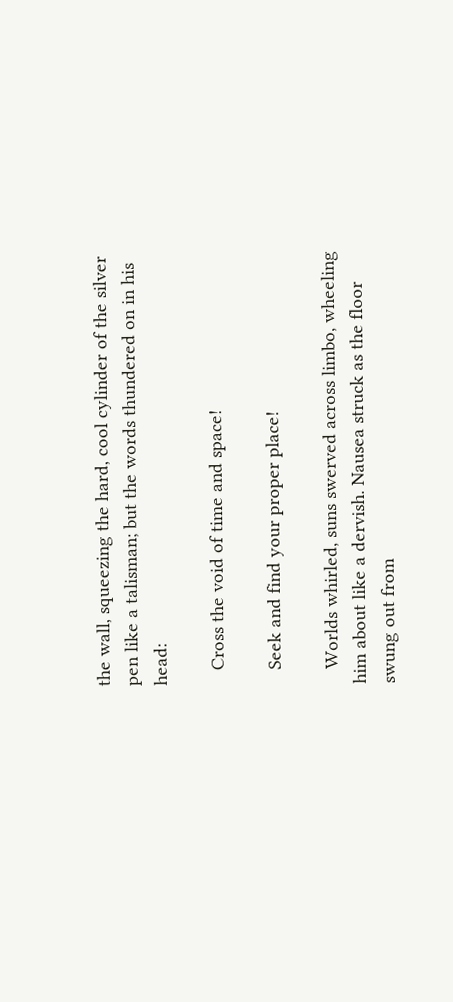the wall, squeezing the hard, cool cylinder of the silver pen like a talisman; but the words thundered on in his head:

   Cross the void of time and space!

   Seek and find your proper place!

   Worlds whirled, suns swerved across limbo, wheeling him about like a dervish. Nausea struck as the floor swung out from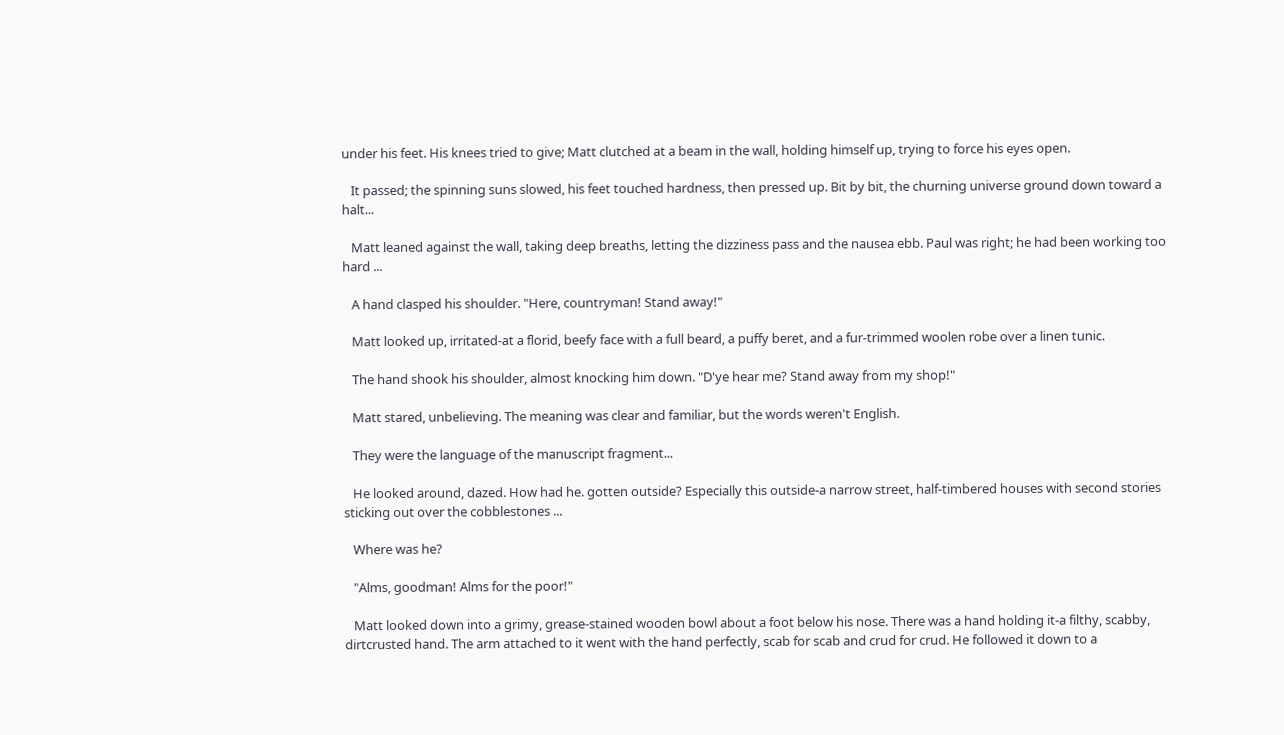under his feet. His knees tried to give; Matt clutched at a beam in the wall, holding himself up, trying to force his eyes open.

   It passed; the spinning suns slowed, his feet touched hardness, then pressed up. Bit by bit, the churning universe ground down toward a halt...

   Matt leaned against the wall, taking deep breaths, letting the dizziness pass and the nausea ebb. Paul was right; he had been working too hard ...

   A hand clasped his shoulder. "Here, countryman! Stand away!"

   Matt looked up, irritated-at a florid, beefy face with a full beard, a puffy beret, and a fur-trimmed woolen robe over a linen tunic.

   The hand shook his shoulder, almost knocking him down. "D'ye hear me? Stand away from my shop!"

   Matt stared, unbelieving. The meaning was clear and familiar, but the words weren't English.

   They were the language of the manuscript fragment...

   He looked around, dazed. How had he. gotten outside? Especially this outside-a narrow street, half-timbered houses with second stories sticking out over the cobblestones ...

   Where was he?

   "Alms, goodman! Alms for the poor!"

   Matt looked down into a grimy, grease-stained wooden bowl about a foot below his nose. There was a hand holding it-a filthy, scabby, dirtcrusted hand. The arm attached to it went with the hand perfectly, scab for scab and crud for crud. He followed it down to a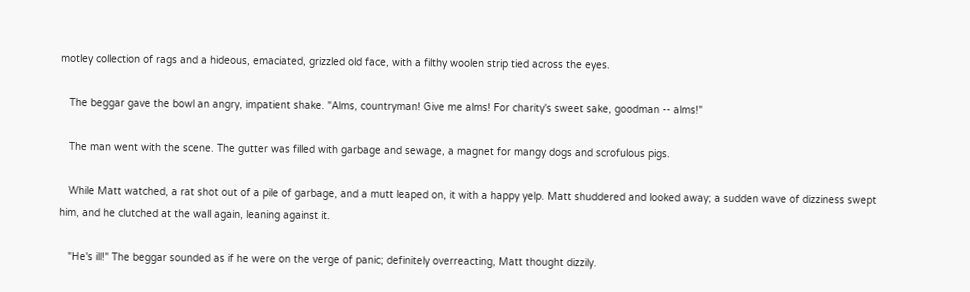motley collection of rags and a hideous, emaciated, grizzled old face, with a filthy woolen strip tied across the eyes.

   The beggar gave the bowl an angry, impatient shake. "Alms, countryman! Give me alms! For charity's sweet sake, goodman -- alms!"

   The man went with the scene. The gutter was filled with garbage and sewage, a magnet for mangy dogs and scrofulous pigs.

   While Matt watched, a rat shot out of a pile of garbage, and a mutt leaped on, it with a happy yelp. Matt shuddered and looked away; a sudden wave of dizziness swept him, and he clutched at the wall again, leaning against it.

   "He's ill!" The beggar sounded as if he were on the verge of panic; definitely overreacting, Matt thought dizzily.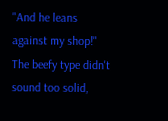"And he leans against my shop!" The beefy type didn't sound too solid,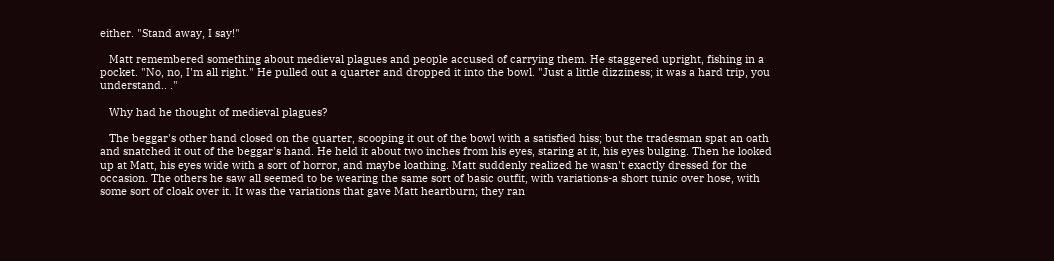either. "Stand away, I say!"

   Matt remembered something about medieval plagues and people accused of carrying them. He staggered upright, fishing in a pocket. "No, no, I'm all right." He pulled out a quarter and dropped it into the bowl. "Just a little dizziness; it was a hard trip, you understand.. ."

   Why had he thought of medieval plagues?

   The beggar's other hand closed on the quarter, scooping it out of the bowl with a satisfied hiss; but the tradesman spat an oath and snatched it out of the beggar's hand. He held it about two inches from his eyes, staring at it, his eyes bulging. Then he looked up at Matt, his eyes wide with a sort of horror, and maybe loathing. Matt suddenly realized he wasn't exactly dressed for the occasion. The others he saw all seemed to be wearing the same sort of basic outfit, with variations-a short tunic over hose, with some sort of cloak over it. It was the variations that gave Matt heartburn; they ran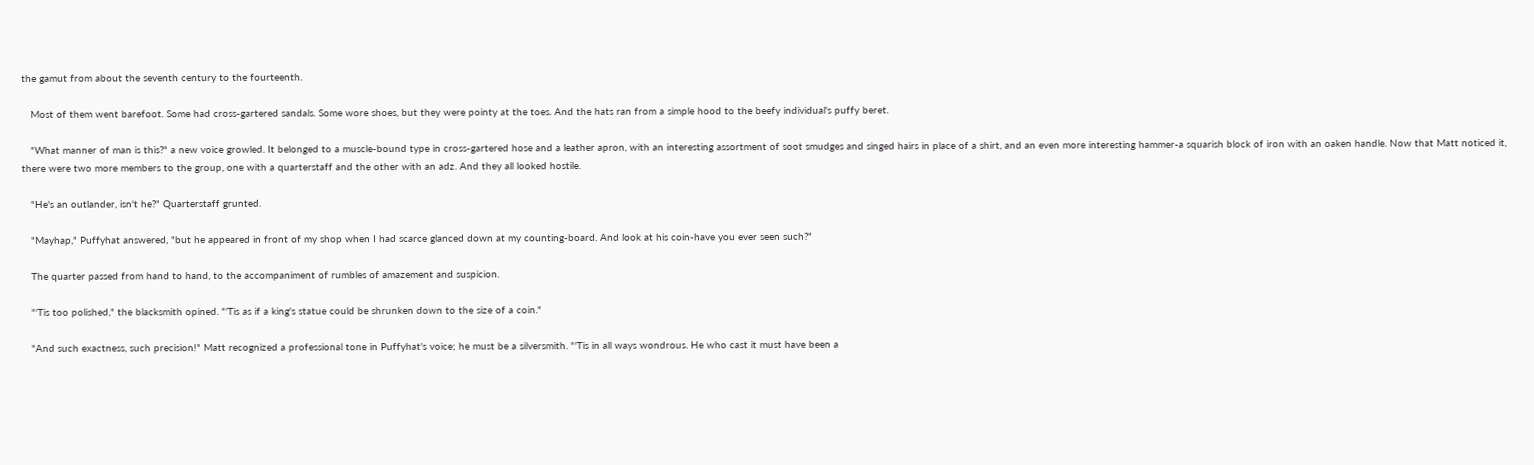the gamut from about the seventh century to the fourteenth.

   Most of them went barefoot. Some had cross-gartered sandals. Some wore shoes, but they were pointy at the toes. And the hats ran from a simple hood to the beefy individual's puffy beret.

   "What manner of man is this?" a new voice growled. It belonged to a muscle-bound type in cross-gartered hose and a leather apron, with an interesting assortment of soot smudges and singed hairs in place of a shirt, and an even more interesting hammer-a squarish block of iron with an oaken handle. Now that Matt noticed it, there were two more members to the group, one with a quarterstaff and the other with an adz. And they all looked hostile.

   "He's an outlander, isn't he?" Quarterstaff grunted.

   "Mayhap," Puffyhat answered, "but he appeared in front of my shop when I had scarce glanced down at my counting-board. And look at his coin-have you ever seen such?"

   The quarter passed from hand to hand, to the accompaniment of rumbles of amazement and suspicion.

   "'Tis too polished," the blacksmith opined. "'Tis as if a king's statue could be shrunken down to the size of a coin."

   "And such exactness, such precision!" Matt recognized a professional tone in Puffyhat's voice; he must be a silversmith. "'Tis in all ways wondrous. He who cast it must have been a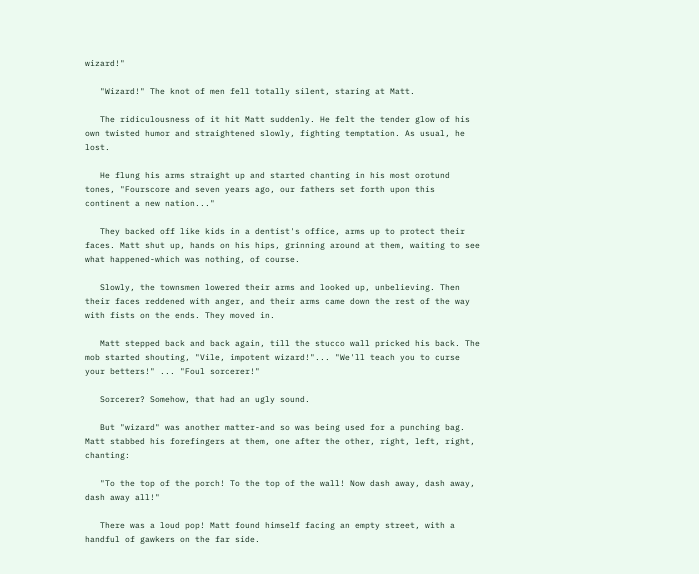wizard!"

   "Wizard!" The knot of men fell totally silent, staring at Matt.

   The ridiculousness of it hit Matt suddenly. He felt the tender glow of his own twisted humor and straightened slowly, fighting temptation. As usual, he lost.

   He flung his arms straight up and started chanting in his most orotund tones, "Fourscore and seven years ago, our fathers set forth upon this continent a new nation..."

   They backed off like kids in a dentist's office, arms up to protect their faces. Matt shut up, hands on his hips, grinning around at them, waiting to see what happened-which was nothing, of course.

   Slowly, the townsmen lowered their arms and looked up, unbelieving. Then their faces reddened with anger, and their arms came down the rest of the way with fists on the ends. They moved in.

   Matt stepped back and back again, till the stucco wall pricked his back. The mob started shouting, "Vile, impotent wizard!"... "We'll teach you to curse your betters!" ... "Foul sorcerer!"

   Sorcerer? Somehow, that had an ugly sound.

   But "wizard" was another matter-and so was being used for a punching bag. Matt stabbed his forefingers at them, one after the other, right, left, right, chanting:

   "To the top of the porch! To the top of the wall! Now dash away, dash away, dash away all!"

   There was a loud pop! Matt found himself facing an empty street, with a handful of gawkers on the far side.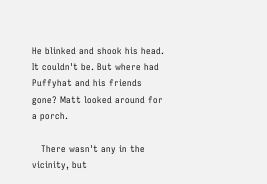He blinked and shook his head. It couldn't be. But where had Puffyhat and his friends gone? Matt looked around for a porch.

   There wasn't any in the vicinity, but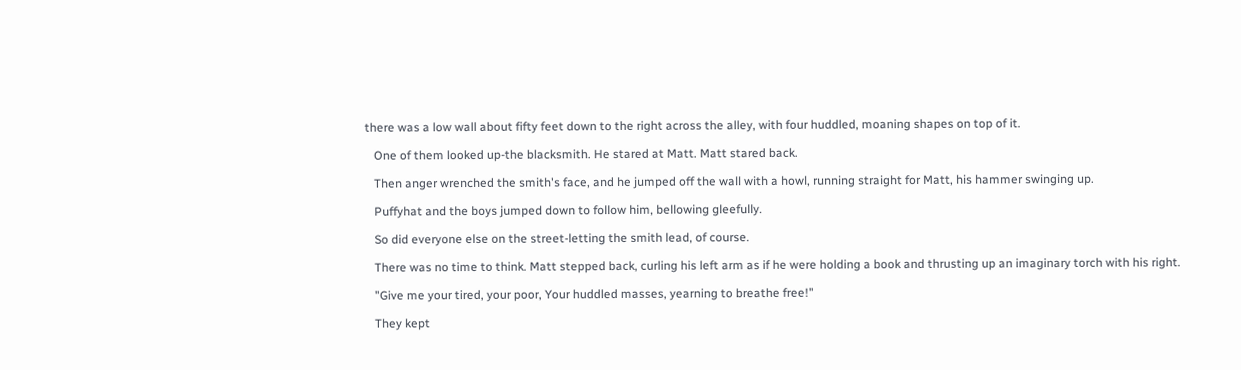there was a low wall about fifty feet down to the right across the alley, with four huddled, moaning shapes on top of it.

   One of them looked up-the blacksmith. He stared at Matt. Matt stared back.

   Then anger wrenched the smith's face, and he jumped off the wall with a howl, running straight for Matt, his hammer swinging up.

   Puffyhat and the boys jumped down to follow him, bellowing gleefully.

   So did everyone else on the street-letting the smith lead, of course.

   There was no time to think. Matt stepped back, curling his left arm as if he were holding a book and thrusting up an imaginary torch with his right.

   "Give me your tired, your poor, Your huddled masses, yearning to breathe free!"

   They kept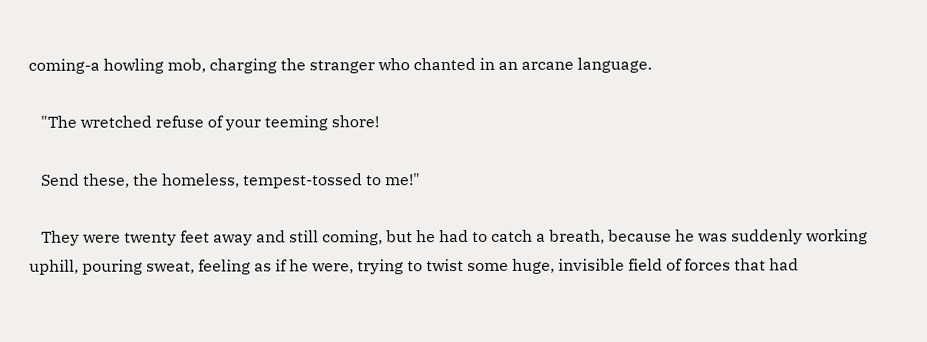coming-a howling mob, charging the stranger who chanted in an arcane language.

   "The wretched refuse of your teeming shore!

   Send these, the homeless, tempest-tossed to me!"

   They were twenty feet away and still coming, but he had to catch a breath, because he was suddenly working uphill, pouring sweat, feeling as if he were, trying to twist some huge, invisible field of forces that had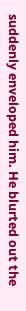suddenly enveloped him. He blurted out the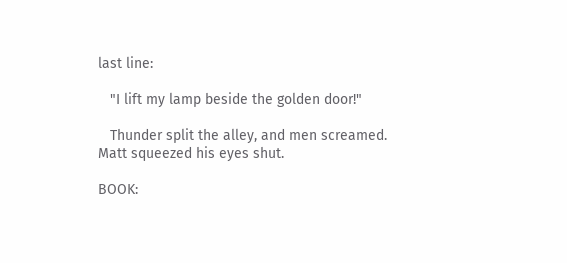last line:

   "I lift my lamp beside the golden door!"

   Thunder split the alley, and men screamed. Matt squeezed his eyes shut.

BOOK: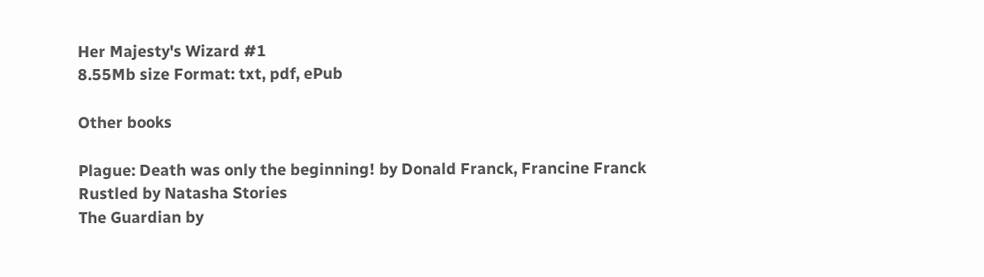Her Majesty's Wizard #1
8.55Mb size Format: txt, pdf, ePub

Other books

Plague: Death was only the beginning! by Donald Franck, Francine Franck
Rustled by Natasha Stories
The Guardian by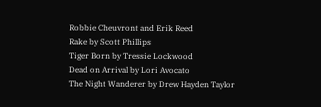Robbie Cheuvront and Erik Reed
Rake by Scott Phillips
Tiger Born by Tressie Lockwood
Dead on Arrival by Lori Avocato
The Night Wanderer by Drew Hayden Taylor